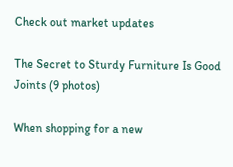Check out market updates

The Secret to Sturdy Furniture Is Good Joints (9 photos)

When shopping for a new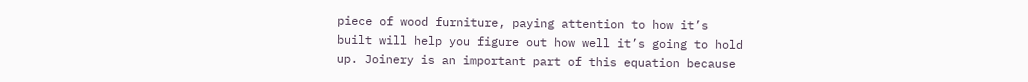piece of wood furniture, paying attention to how it’s built will help you figure out how well it’s going to hold up. Joinery is an important part of this equation because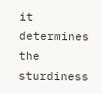it determines the sturdiness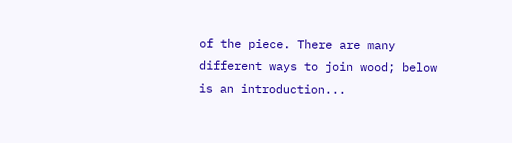of the piece. There are many different ways to join wood; below is an introduction...